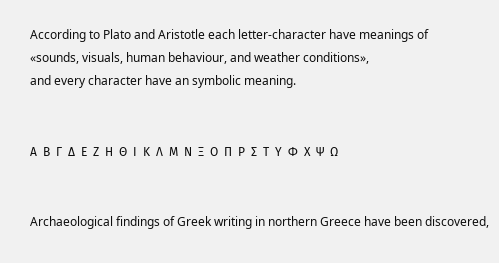According to Plato and Aristotle each letter-character have meanings of
«sounds, visuals, human behaviour, and weather conditions»,
and every character have an symbolic meaning.


Α  Β  Γ  Δ  Ε  Ζ  Η  Θ  Ι  Κ  Λ  Μ  Ν  Ξ  Ο  Π  Ρ  Σ  Τ  Υ  Φ  Χ  Ψ  Ω


Archaeological findings of Greek writing in northern Greece have been discovered,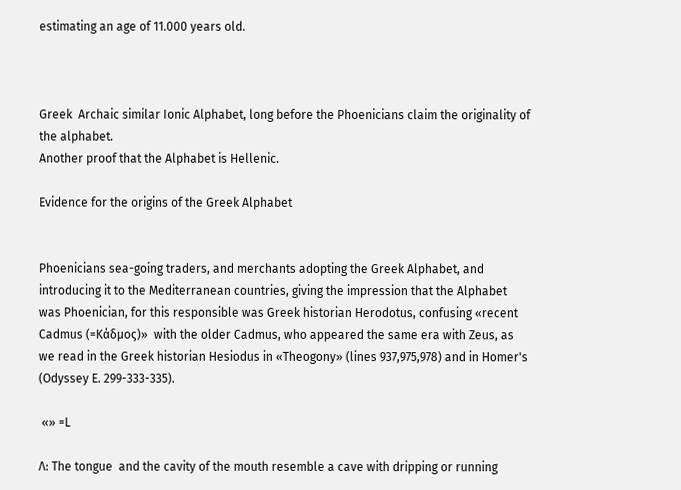estimating an age of 11.000 years old.



Greek  Archaic similar Ionic Alphabet, long before the Phoenicians claim the originality of the alphabet.
Another proof that the Alphabet is Hellenic.

Evidence for the origins of the Greek Alphabet


Phoenicians sea-going traders, and merchants adopting the Greek Alphabet, and introducing it to the Mediterranean countries, giving the impression that the Alphabet was Phoenician, for this responsible was Greek historian Herodotus, confusing «recent Cadmus (=Κάδμος)»  with the older Cadmus, who appeared the same era with Zeus, as we read in the Greek historian Hesiodus in «Theogony» (lines 937,975,978) and in Homer's  (Odyssey E. 299-333-335).

 «» =L

Λ: The tongue  and the cavity of the mouth resemble a cave with dripping or running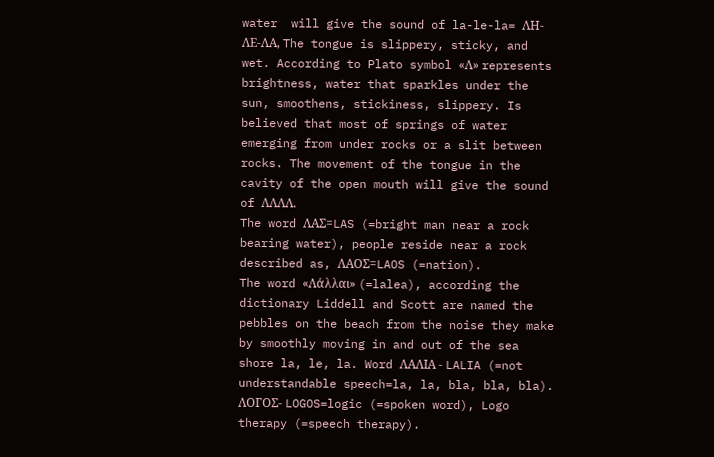water  will give the sound of la-le-la= ΛH-ΛΕ-ΛΑ, The tongue is slippery, sticky, and wet. According to Plato symbol «Λ» represents brightness, water that sparkles under the sun, smoothens, stickiness, slippery. Is believed that most of springs of water emerging from under rocks or a slit between rocks. The movement of the tongue in the cavity of the open mouth will give the sound of ΛΛΛΛ.
The word ΛΑΣ=LAS (=bright man near a rock bearing water), people reside near a rock described as, ΛΑΟΣ=LAOS (=nation).
The word «Λάλλαι» (=lalea), according the dictionary Liddell and Scott are named the pebbles on the beach from the noise they make by smoothly moving in and out of the sea shore la, le, la. Word ΛΑΛΙΑ - LALIA (=not understandable speech=la, la, bla, bla, bla). ΛΟΓΟΣ- LOGOS=logic (=spoken word), Logo therapy (=speech therapy).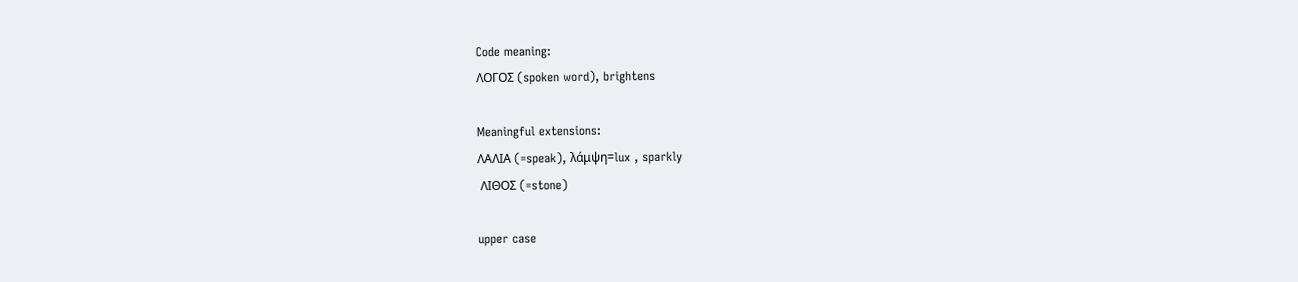Code meaning:
ΛΟΓΟΣ (spoken word), brightens

Meaningful extensions:
ΛΑΛΙΑ (=speak), λάμψη=lux , sparkly
 ΛΙΘΟΣ (=stone)

upper case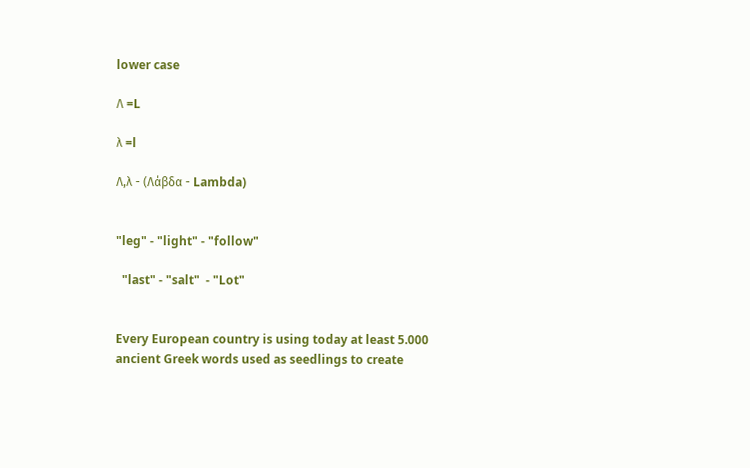lower case

Λ =L

λ =l

Λ,λ - (Λάβδα - Lambda)


"leg" - "light" - "follow"

  "last" - "salt"  - "Lot"


Every European country is using today at least 5.000 ancient Greek words used as seedlings to create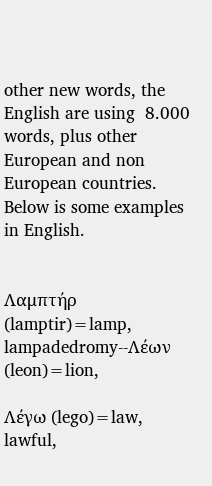other new words, the English are using  8.000 words, plus other European and non European countries.
Below is some examples in English.


Λαμπτήρ (lamptir)=lamp, lampadedromy--Λέων (leon)=lion,

Λέγω (lego)=law, lawful,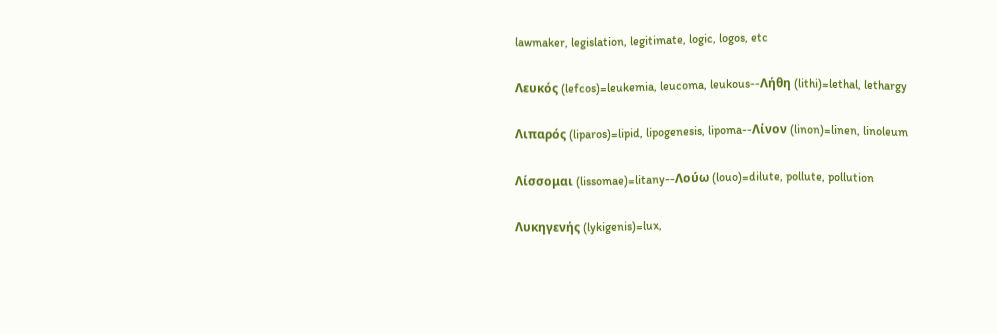lawmaker, legislation, legitimate, logic, logos, etc

Λευκός (lefcos)=leukemia, leucoma, leukous--Λήθη (lithi)=lethal, lethargy

Λιπαρός (liparos)=lipid, lipogenesis, lipoma--Λίνον (linon)=linen, linoleum

Λίσσομαι (lissomae)=litany--Λούω (louo)=dilute, pollute, pollution

Λυκηγενής (lykigenis)=lux,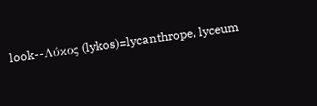look--Λύκος (lykos)=lycanthrope, lyceum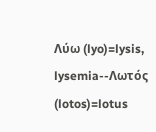Λύω (lyo)=lysis, lysemia--Λωτός (lotos)=lotus